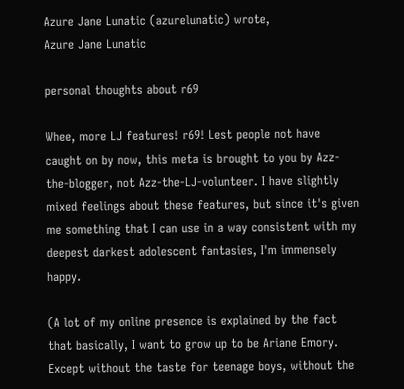Azure Jane Lunatic (azurelunatic) wrote,
Azure Jane Lunatic

personal thoughts about r69

Whee, more LJ features! r69! Lest people not have caught on by now, this meta is brought to you by Azz-the-blogger, not Azz-the-LJ-volunteer. I have slightly mixed feelings about these features, but since it's given me something that I can use in a way consistent with my deepest darkest adolescent fantasies, I'm immensely happy.

(A lot of my online presence is explained by the fact that basically, I want to grow up to be Ariane Emory. Except without the taste for teenage boys, without the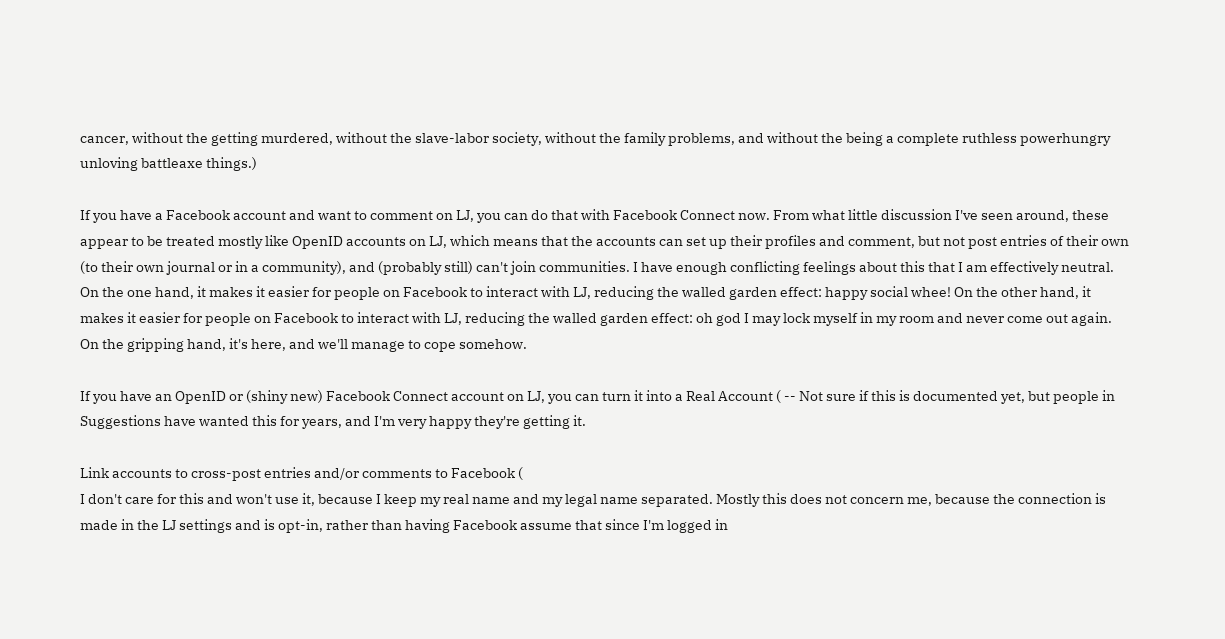cancer, without the getting murdered, without the slave-labor society, without the family problems, and without the being a complete ruthless powerhungry unloving battleaxe things.)

If you have a Facebook account and want to comment on LJ, you can do that with Facebook Connect now. From what little discussion I've seen around, these appear to be treated mostly like OpenID accounts on LJ, which means that the accounts can set up their profiles and comment, but not post entries of their own (to their own journal or in a community), and (probably still) can't join communities. I have enough conflicting feelings about this that I am effectively neutral. On the one hand, it makes it easier for people on Facebook to interact with LJ, reducing the walled garden effect: happy social whee! On the other hand, it makes it easier for people on Facebook to interact with LJ, reducing the walled garden effect: oh god I may lock myself in my room and never come out again. On the gripping hand, it's here, and we'll manage to cope somehow.

If you have an OpenID or (shiny new) Facebook Connect account on LJ, you can turn it into a Real Account ( -- Not sure if this is documented yet, but people in Suggestions have wanted this for years, and I'm very happy they're getting it.

Link accounts to cross-post entries and/or comments to Facebook (
I don't care for this and won't use it, because I keep my real name and my legal name separated. Mostly this does not concern me, because the connection is made in the LJ settings and is opt-in, rather than having Facebook assume that since I'm logged in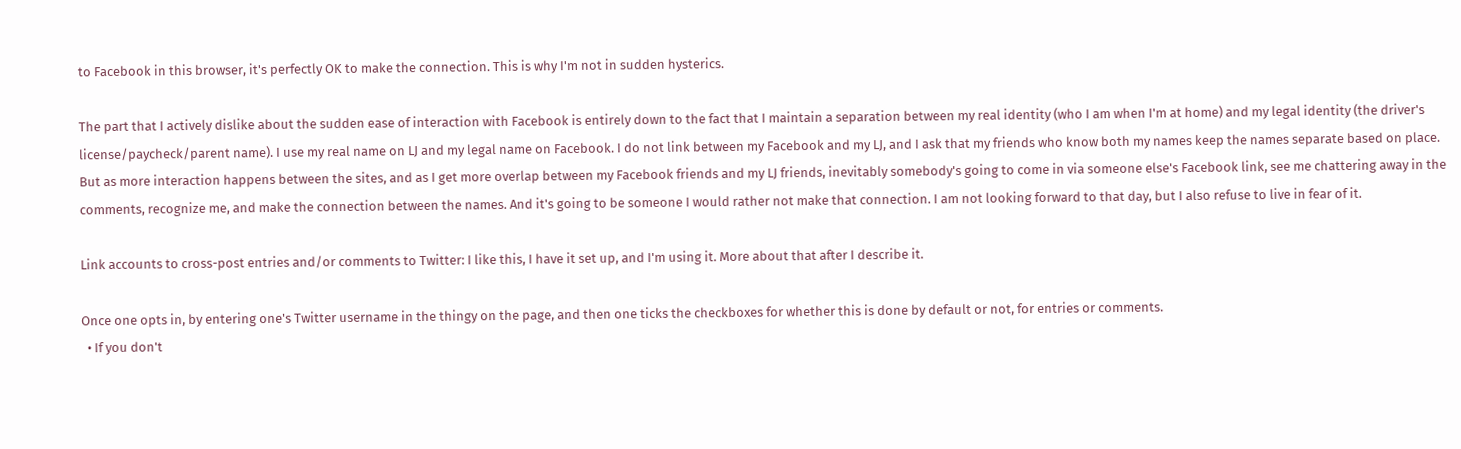to Facebook in this browser, it's perfectly OK to make the connection. This is why I'm not in sudden hysterics.

The part that I actively dislike about the sudden ease of interaction with Facebook is entirely down to the fact that I maintain a separation between my real identity (who I am when I'm at home) and my legal identity (the driver's license/paycheck/parent name). I use my real name on LJ and my legal name on Facebook. I do not link between my Facebook and my LJ, and I ask that my friends who know both my names keep the names separate based on place. But as more interaction happens between the sites, and as I get more overlap between my Facebook friends and my LJ friends, inevitably somebody's going to come in via someone else's Facebook link, see me chattering away in the comments, recognize me, and make the connection between the names. And it's going to be someone I would rather not make that connection. I am not looking forward to that day, but I also refuse to live in fear of it.

Link accounts to cross-post entries and/or comments to Twitter: I like this, I have it set up, and I'm using it. More about that after I describe it.

Once one opts in, by entering one's Twitter username in the thingy on the page, and then one ticks the checkboxes for whether this is done by default or not, for entries or comments.
  • If you don't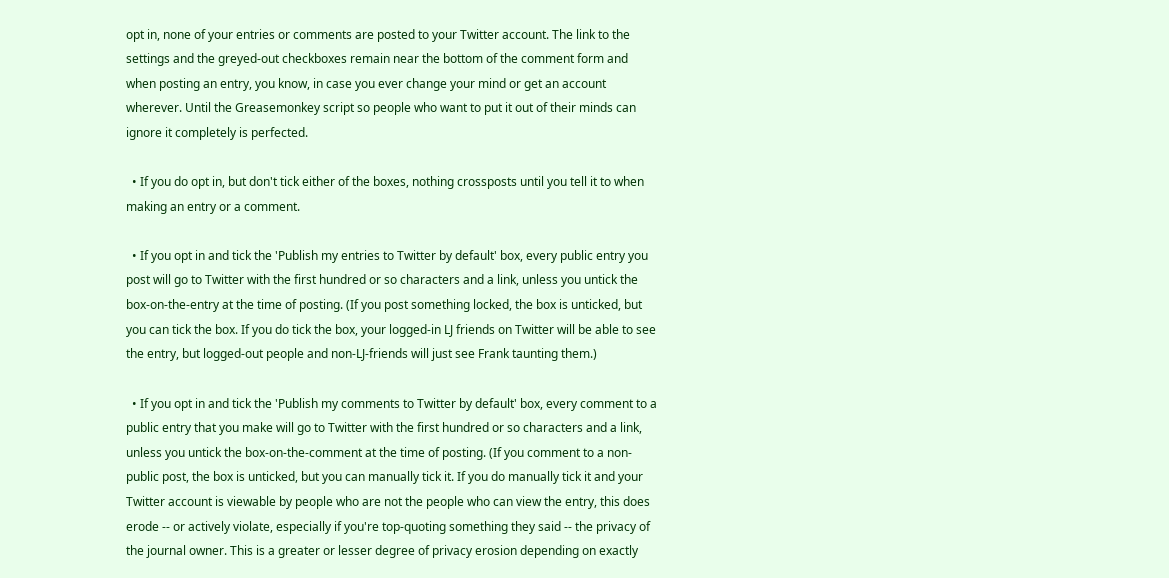opt in, none of your entries or comments are posted to your Twitter account. The link to the settings and the greyed-out checkboxes remain near the bottom of the comment form and when posting an entry, you know, in case you ever change your mind or get an account wherever. Until the Greasemonkey script so people who want to put it out of their minds can ignore it completely is perfected.

  • If you do opt in, but don't tick either of the boxes, nothing crossposts until you tell it to when making an entry or a comment.

  • If you opt in and tick the 'Publish my entries to Twitter by default' box, every public entry you post will go to Twitter with the first hundred or so characters and a link, unless you untick the box-on-the-entry at the time of posting. (If you post something locked, the box is unticked, but you can tick the box. If you do tick the box, your logged-in LJ friends on Twitter will be able to see the entry, but logged-out people and non-LJ-friends will just see Frank taunting them.)

  • If you opt in and tick the 'Publish my comments to Twitter by default' box, every comment to a public entry that you make will go to Twitter with the first hundred or so characters and a link, unless you untick the box-on-the-comment at the time of posting. (If you comment to a non-public post, the box is unticked, but you can manually tick it. If you do manually tick it and your Twitter account is viewable by people who are not the people who can view the entry, this does erode -- or actively violate, especially if you're top-quoting something they said -- the privacy of the journal owner. This is a greater or lesser degree of privacy erosion depending on exactly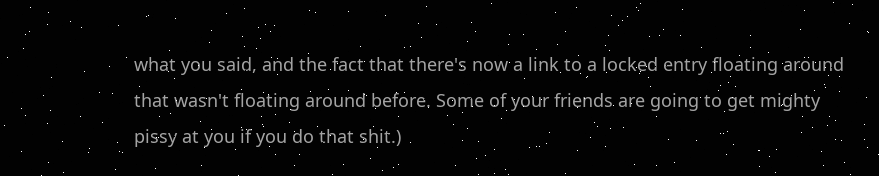what you said, and the fact that there's now a link to a locked entry floating around that wasn't floating around before. Some of your friends are going to get mighty pissy at you if you do that shit.)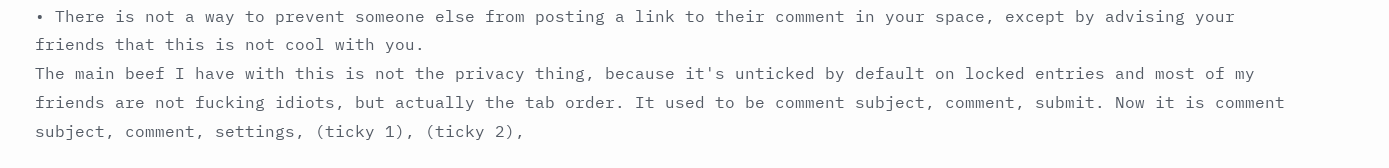• There is not a way to prevent someone else from posting a link to their comment in your space, except by advising your friends that this is not cool with you.
The main beef I have with this is not the privacy thing, because it's unticked by default on locked entries and most of my friends are not fucking idiots, but actually the tab order. It used to be comment subject, comment, submit. Now it is comment subject, comment, settings, (ticky 1), (ticky 2),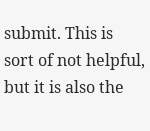submit. This is sort of not helpful, but it is also the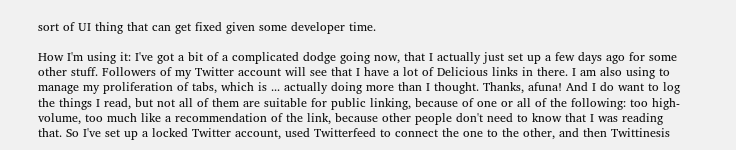sort of UI thing that can get fixed given some developer time.

How I'm using it: I've got a bit of a complicated dodge going now, that I actually just set up a few days ago for some other stuff. Followers of my Twitter account will see that I have a lot of Delicious links in there. I am also using to manage my proliferation of tabs, which is ... actually doing more than I thought. Thanks, afuna! And I do want to log the things I read, but not all of them are suitable for public linking, because of one or all of the following: too high-volume, too much like a recommendation of the link, because other people don't need to know that I was reading that. So I've set up a locked Twitter account, used Twitterfeed to connect the one to the other, and then Twittinesis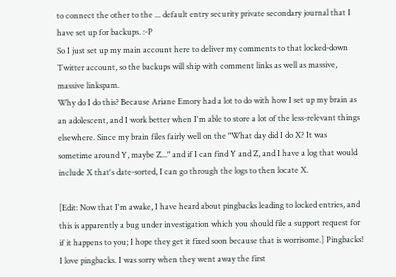to connect the other to the ... default entry security private secondary journal that I have set up for backups. :-P
So I just set up my main account here to deliver my comments to that locked-down Twitter account, so the backups will ship with comment links as well as massive, massive linkspam.
Why do I do this? Because Ariane Emory had a lot to do with how I set up my brain as an adolescent, and I work better when I'm able to store a lot of the less-relevant things elsewhere. Since my brain files fairly well on the "What day did I do X? It was sometime around Y, maybe Z..." and if I can find Y and Z, and I have a log that would include X that's date-sorted, I can go through the logs to then locate X.

[Edit: Now that I'm awake, I have heard about pingbacks leading to locked entries, and this is apparently a bug under investigation which you should file a support request for if it happens to you; I hope they get it fixed soon because that is worrisome.] Pingbacks! I love pingbacks. I was sorry when they went away the first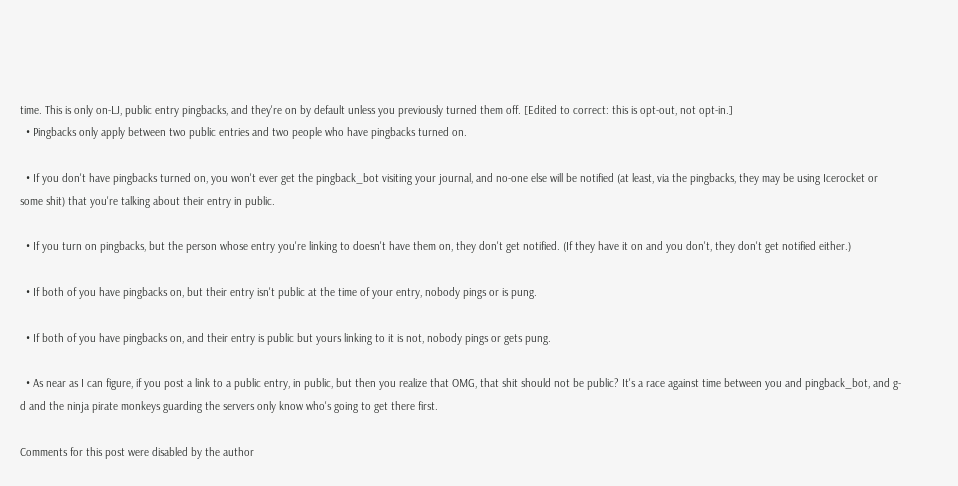time. This is only on-LJ, public entry pingbacks, and they're on by default unless you previously turned them off. [Edited to correct: this is opt-out, not opt-in.]
  • Pingbacks only apply between two public entries and two people who have pingbacks turned on.

  • If you don't have pingbacks turned on, you won't ever get the pingback_bot visiting your journal, and no-one else will be notified (at least, via the pingbacks, they may be using Icerocket or some shit) that you're talking about their entry in public.

  • If you turn on pingbacks, but the person whose entry you're linking to doesn't have them on, they don't get notified. (If they have it on and you don't, they don't get notified either.)

  • If both of you have pingbacks on, but their entry isn't public at the time of your entry, nobody pings or is pung.

  • If both of you have pingbacks on, and their entry is public but yours linking to it is not, nobody pings or gets pung.

  • As near as I can figure, if you post a link to a public entry, in public, but then you realize that OMG, that shit should not be public? It's a race against time between you and pingback_bot, and g-d and the ninja pirate monkeys guarding the servers only know who's going to get there first.

Comments for this post were disabled by the author